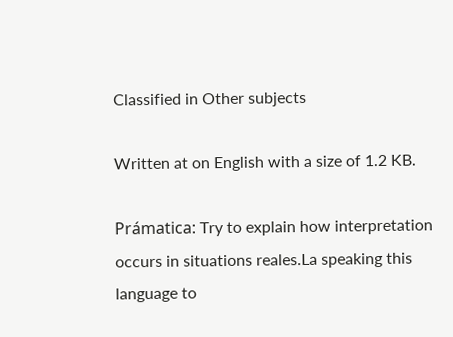Classified in Other subjects

Written at on English with a size of 1.2 KB.

Prámatica: Try to explain how interpretation occurs in situations reales.La speaking this language to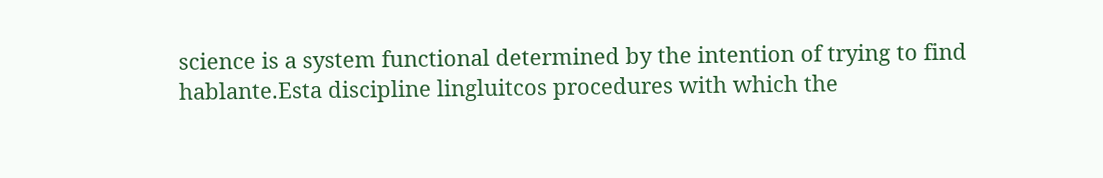science is a system functional determined by the intention of trying to find hablante.Esta discipline lingluitcos procedures with which the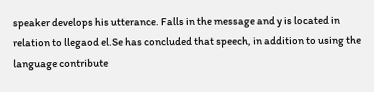speaker develops his utterance. Falls in the message and y is located in relation to llegaod el.Se has concluded that speech, in addition to using the language contribute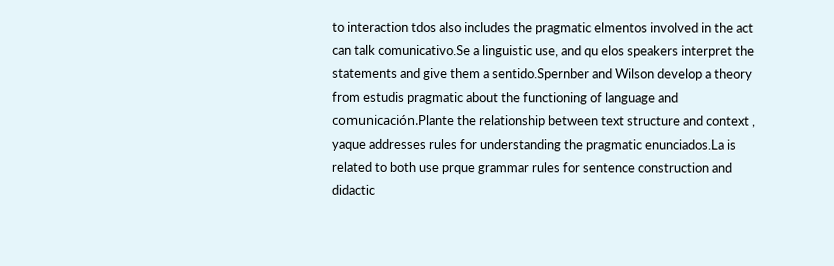to interaction tdos also includes the pragmatic elmentos involved in the act can talk comunicativo.Se a linguistic use, and qu elos speakers interpret the statements and give them a sentido.Spernber and Wilson develop a theory from estudis pragmatic about the functioning of language and comunicación.Plante the relationship between text structure and context , yaque addresses rules for understanding the pragmatic enunciados.La is related to both use prque grammar rules for sentence construction and didactic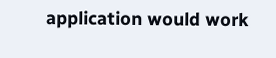application would work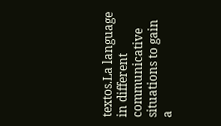textos.La language in different communicative situations to gain a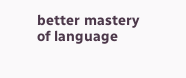better mastery of language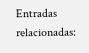Entradas relacionadas: